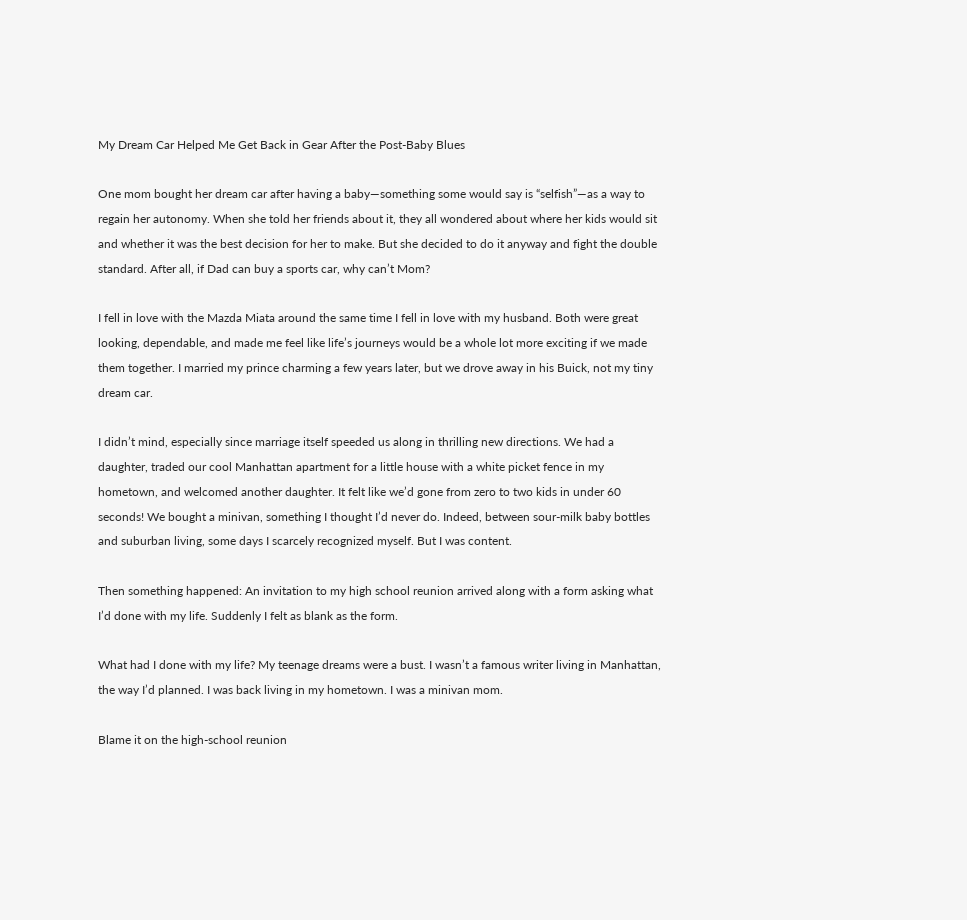My Dream Car Helped Me Get Back in Gear After the Post-Baby Blues

One mom bought her dream car after having a baby—something some would say is “selfish”—as a way to regain her autonomy. When she told her friends about it, they all wondered about where her kids would sit and whether it was the best decision for her to make. But she decided to do it anyway and fight the double standard. After all, if Dad can buy a sports car, why can’t Mom?

I fell in love with the Mazda Miata around the same time I fell in love with my husband. Both were great looking, dependable, and made me feel like life’s journeys would be a whole lot more exciting if we made them together. I married my prince charming a few years later, but we drove away in his Buick, not my tiny dream car.

I didn’t mind, especially since marriage itself speeded us along in thrilling new directions. We had a daughter, traded our cool Manhattan apartment for a little house with a white picket fence in my hometown, and welcomed another daughter. It felt like we’d gone from zero to two kids in under 60 seconds! We bought a minivan, something I thought I’d never do. Indeed, between sour-milk baby bottles and suburban living, some days I scarcely recognized myself. But I was content.

Then something happened: An invitation to my high school reunion arrived along with a form asking what I’d done with my life. Suddenly I felt as blank as the form.

What had I done with my life? My teenage dreams were a bust. I wasn’t a famous writer living in Manhattan, the way I’d planned. I was back living in my hometown. I was a minivan mom.

Blame it on the high-school reunion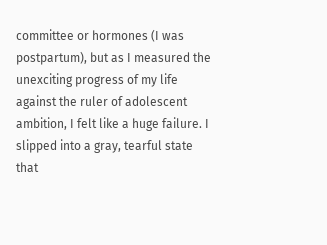committee or hormones (I was postpartum), but as I measured the unexciting progress of my life against the ruler of adolescent ambition, I felt like a huge failure. I slipped into a gray, tearful state that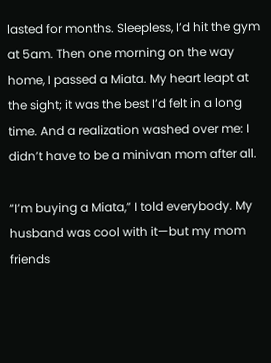lasted for months. Sleepless, I’d hit the gym at 5am. Then one morning on the way home, I passed a Miata. My heart leapt at the sight; it was the best I’d felt in a long time. And a realization washed over me: I didn’t have to be a minivan mom after all.

“I’m buying a Miata,” I told everybody. My husband was cool with it—but my mom friends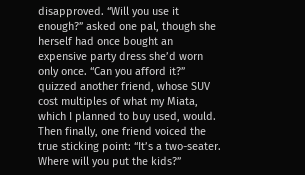disapproved. “Will you use it enough?” asked one pal, though she herself had once bought an expensive party dress she’d worn only once. “Can you afford it?” quizzed another friend, whose SUV cost multiples of what my Miata, which I planned to buy used, would. Then finally, one friend voiced the true sticking point: “It’s a two-seater. Where will you put the kids?”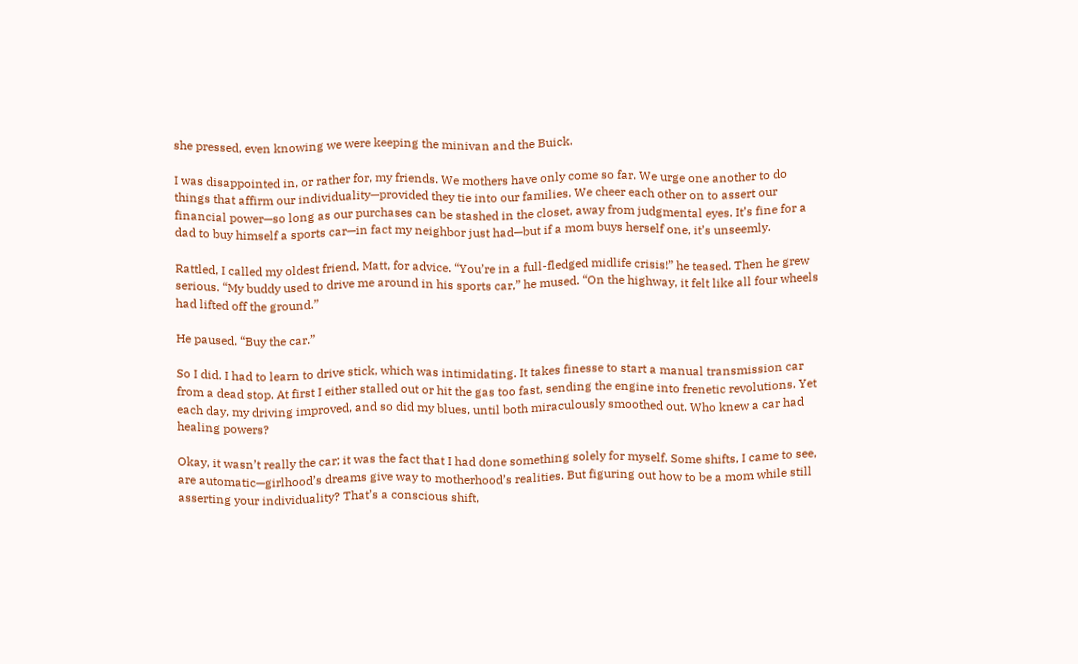she pressed, even knowing we were keeping the minivan and the Buick.

I was disappointed in, or rather for, my friends. We mothers have only come so far. We urge one another to do things that affirm our individuality—provided they tie into our families. We cheer each other on to assert our financial power—so long as our purchases can be stashed in the closet, away from judgmental eyes. It’s fine for a dad to buy himself a sports car—in fact my neighbor just had—but if a mom buys herself one, it’s unseemly.

Rattled, I called my oldest friend, Matt, for advice. “You’re in a full-fledged midlife crisis!” he teased. Then he grew serious. “My buddy used to drive me around in his sports car,” he mused. “On the highway, it felt like all four wheels had lifted off the ground.”

He paused. “Buy the car.”

So I did. I had to learn to drive stick, which was intimidating. It takes finesse to start a manual transmission car from a dead stop. At first I either stalled out or hit the gas too fast, sending the engine into frenetic revolutions. Yet each day, my driving improved, and so did my blues, until both miraculously smoothed out. Who knew a car had healing powers?

Okay, it wasn’t really the car; it was the fact that I had done something solely for myself. Some shifts, I came to see, are automatic—girlhood’s dreams give way to motherhood’s realities. But figuring out how to be a mom while still asserting your individuality? That’s a conscious shift,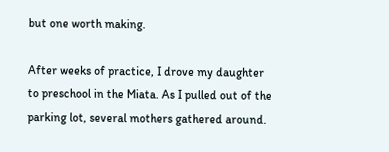but one worth making.

After weeks of practice, I drove my daughter to preschool in the Miata. As I pulled out of the parking lot, several mothers gathered around.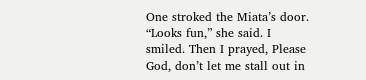One stroked the Miata’s door. “Looks fun,” she said. I smiled. Then I prayed, Please God, don’t let me stall out in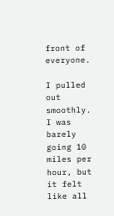front of everyone.

I pulled out smoothly. I was barely going 10 miles per hour, but it felt like all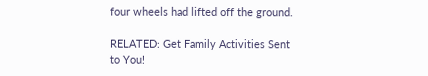four wheels had lifted off the ground.

RELATED: Get Family Activities Sent to You!